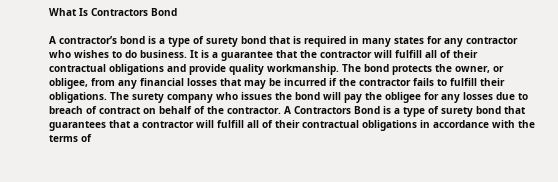What Is Contractors Bond

A contractor’s bond is a type of surety bond that is required in many states for any contractor who wishes to do business. It is a guarantee that the contractor will fulfill all of their contractual obligations and provide quality workmanship. The bond protects the owner, or obligee, from any financial losses that may be incurred if the contractor fails to fulfill their obligations. The surety company who issues the bond will pay the obligee for any losses due to breach of contract on behalf of the contractor. A Contractors Bond is a type of surety bond that guarantees that a contractor will fulfill all of their contractual obligations in accordance with the terms of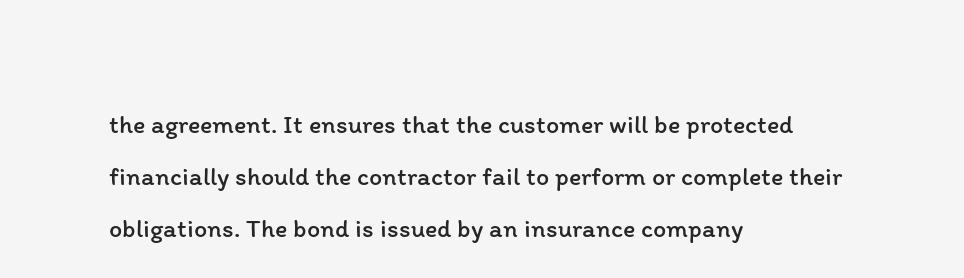the agreement. It ensures that the customer will be protected financially should the contractor fail to perform or complete their obligations. The bond is issued by an insurance company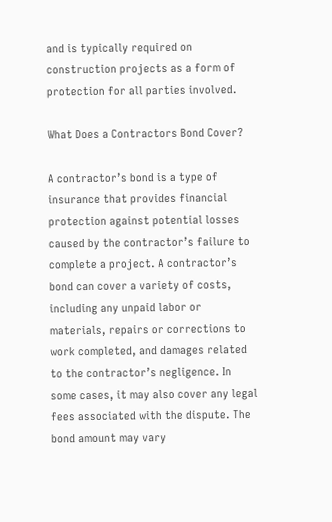and is typically required on construction projects as a form of protection for all parties involved.

What Does a Contractors Bond Cover?

A contractor’s bond is a type of insurance that provides financial protection against potential losses caused by the contractor’s failure to complete a project. A contractor’s bond can cover a variety of costs, including any unpaid labor or materials, repairs or corrections to work completed, and damages related to the contractor’s negligence. In some cases, it may also cover any legal fees associated with the dispute. The bond amount may vary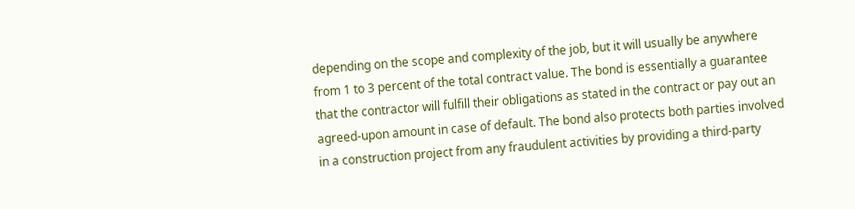depending on the scope and complexity of the job, but it will usually be anywhere from 1 to 3 percent of the total contract value. The bond is essentially a guarantee that the contractor will fulfill their obligations as stated in the contract or pay out an agreed-upon amount in case of default. The bond also protects both parties involved in a construction project from any fraudulent activities by providing a third-party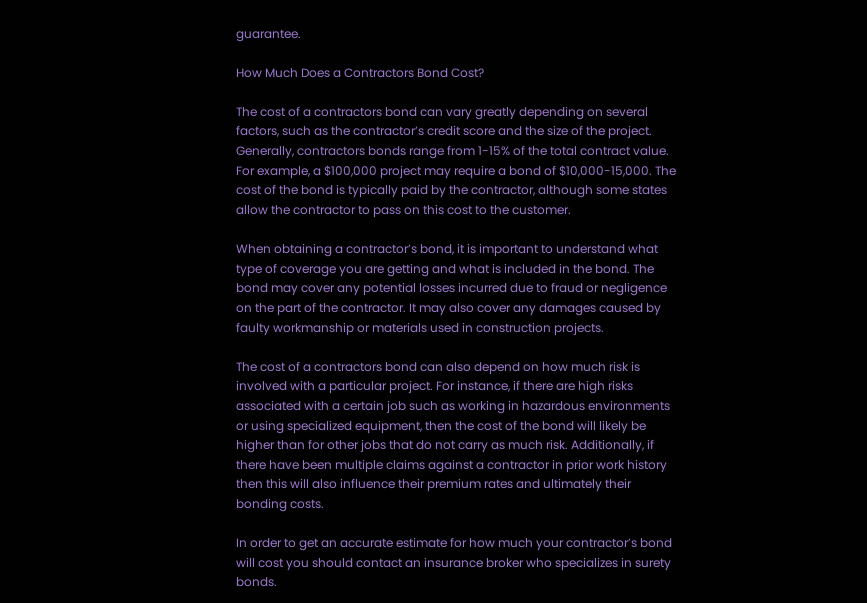guarantee.

How Much Does a Contractors Bond Cost?

The cost of a contractors bond can vary greatly depending on several factors, such as the contractor’s credit score and the size of the project. Generally, contractors bonds range from 1-15% of the total contract value. For example, a $100,000 project may require a bond of $10,000-15,000. The cost of the bond is typically paid by the contractor, although some states allow the contractor to pass on this cost to the customer.

When obtaining a contractor’s bond, it is important to understand what type of coverage you are getting and what is included in the bond. The bond may cover any potential losses incurred due to fraud or negligence on the part of the contractor. It may also cover any damages caused by faulty workmanship or materials used in construction projects.

The cost of a contractors bond can also depend on how much risk is involved with a particular project. For instance, if there are high risks associated with a certain job such as working in hazardous environments or using specialized equipment, then the cost of the bond will likely be higher than for other jobs that do not carry as much risk. Additionally, if there have been multiple claims against a contractor in prior work history then this will also influence their premium rates and ultimately their bonding costs.

In order to get an accurate estimate for how much your contractor’s bond will cost you should contact an insurance broker who specializes in surety bonds.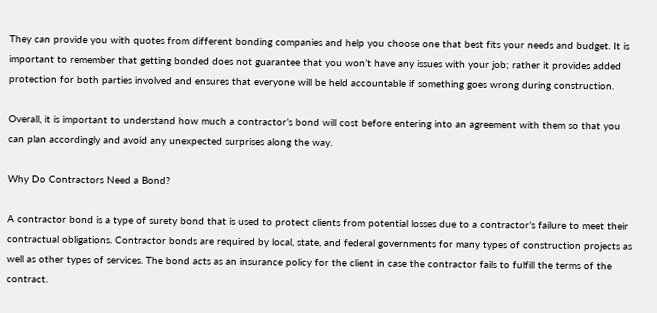They can provide you with quotes from different bonding companies and help you choose one that best fits your needs and budget. It is important to remember that getting bonded does not guarantee that you won’t have any issues with your job; rather it provides added protection for both parties involved and ensures that everyone will be held accountable if something goes wrong during construction.

Overall, it is important to understand how much a contractor’s bond will cost before entering into an agreement with them so that you can plan accordingly and avoid any unexpected surprises along the way.

Why Do Contractors Need a Bond?

A contractor bond is a type of surety bond that is used to protect clients from potential losses due to a contractor’s failure to meet their contractual obligations. Contractor bonds are required by local, state, and federal governments for many types of construction projects as well as other types of services. The bond acts as an insurance policy for the client in case the contractor fails to fulfill the terms of the contract.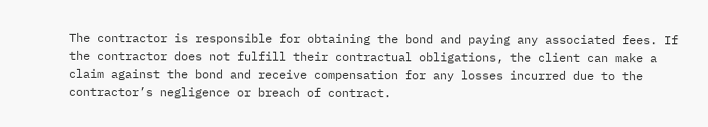The contractor is responsible for obtaining the bond and paying any associated fees. If the contractor does not fulfill their contractual obligations, the client can make a claim against the bond and receive compensation for any losses incurred due to the contractor’s negligence or breach of contract.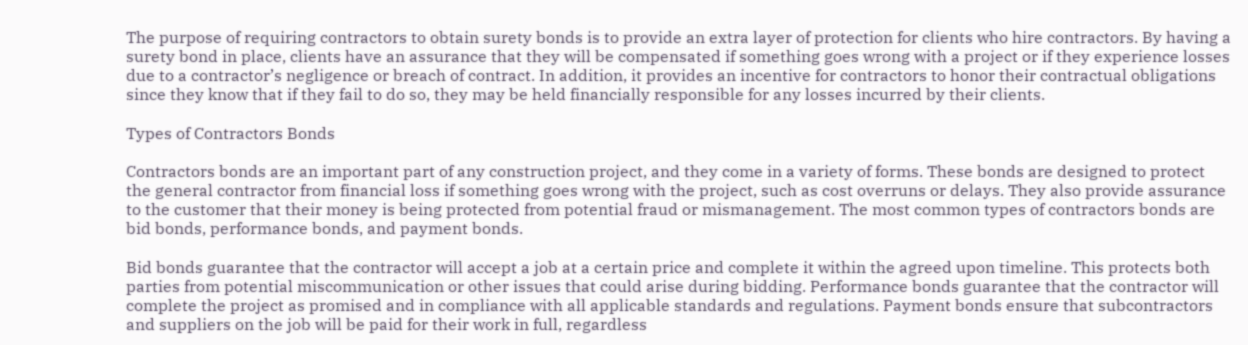The purpose of requiring contractors to obtain surety bonds is to provide an extra layer of protection for clients who hire contractors. By having a surety bond in place, clients have an assurance that they will be compensated if something goes wrong with a project or if they experience losses due to a contractor’s negligence or breach of contract. In addition, it provides an incentive for contractors to honor their contractual obligations since they know that if they fail to do so, they may be held financially responsible for any losses incurred by their clients.

Types of Contractors Bonds

Contractors bonds are an important part of any construction project, and they come in a variety of forms. These bonds are designed to protect the general contractor from financial loss if something goes wrong with the project, such as cost overruns or delays. They also provide assurance to the customer that their money is being protected from potential fraud or mismanagement. The most common types of contractors bonds are bid bonds, performance bonds, and payment bonds.

Bid bonds guarantee that the contractor will accept a job at a certain price and complete it within the agreed upon timeline. This protects both parties from potential miscommunication or other issues that could arise during bidding. Performance bonds guarantee that the contractor will complete the project as promised and in compliance with all applicable standards and regulations. Payment bonds ensure that subcontractors and suppliers on the job will be paid for their work in full, regardless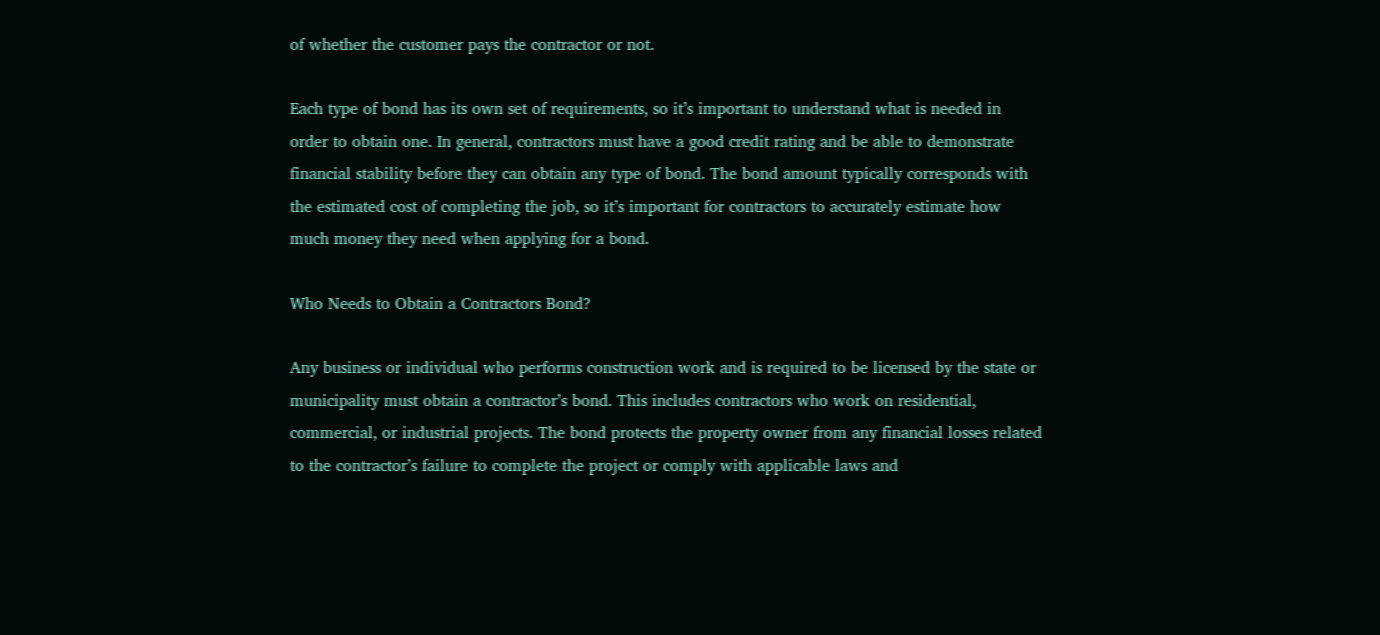of whether the customer pays the contractor or not.

Each type of bond has its own set of requirements, so it’s important to understand what is needed in order to obtain one. In general, contractors must have a good credit rating and be able to demonstrate financial stability before they can obtain any type of bond. The bond amount typically corresponds with the estimated cost of completing the job, so it’s important for contractors to accurately estimate how much money they need when applying for a bond.

Who Needs to Obtain a Contractors Bond?

Any business or individual who performs construction work and is required to be licensed by the state or municipality must obtain a contractor’s bond. This includes contractors who work on residential, commercial, or industrial projects. The bond protects the property owner from any financial losses related to the contractor’s failure to complete the project or comply with applicable laws and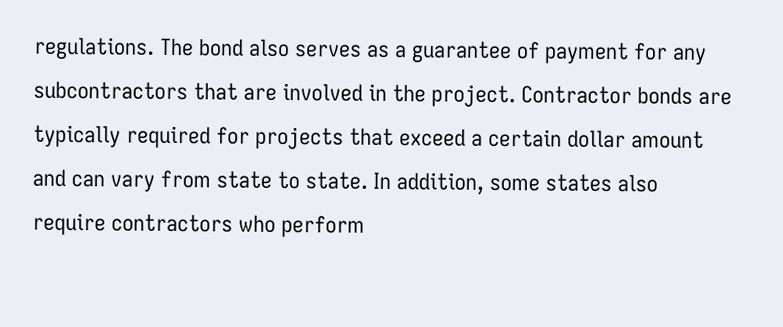regulations. The bond also serves as a guarantee of payment for any subcontractors that are involved in the project. Contractor bonds are typically required for projects that exceed a certain dollar amount and can vary from state to state. In addition, some states also require contractors who perform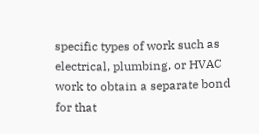specific types of work such as electrical, plumbing, or HVAC work to obtain a separate bond for that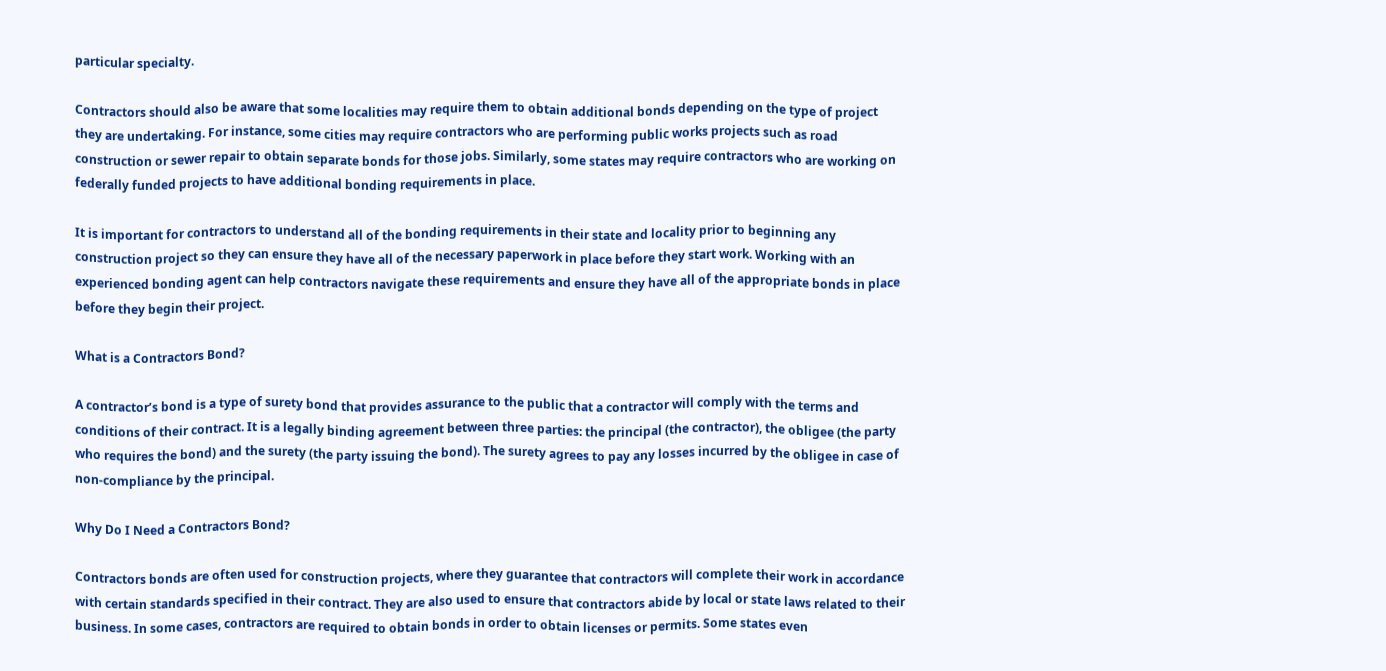particular specialty.

Contractors should also be aware that some localities may require them to obtain additional bonds depending on the type of project they are undertaking. For instance, some cities may require contractors who are performing public works projects such as road construction or sewer repair to obtain separate bonds for those jobs. Similarly, some states may require contractors who are working on federally funded projects to have additional bonding requirements in place.

It is important for contractors to understand all of the bonding requirements in their state and locality prior to beginning any construction project so they can ensure they have all of the necessary paperwork in place before they start work. Working with an experienced bonding agent can help contractors navigate these requirements and ensure they have all of the appropriate bonds in place before they begin their project.

What is a Contractors Bond?

A contractor’s bond is a type of surety bond that provides assurance to the public that a contractor will comply with the terms and conditions of their contract. It is a legally binding agreement between three parties: the principal (the contractor), the obligee (the party who requires the bond) and the surety (the party issuing the bond). The surety agrees to pay any losses incurred by the obligee in case of non-compliance by the principal.

Why Do I Need a Contractors Bond?

Contractors bonds are often used for construction projects, where they guarantee that contractors will complete their work in accordance with certain standards specified in their contract. They are also used to ensure that contractors abide by local or state laws related to their business. In some cases, contractors are required to obtain bonds in order to obtain licenses or permits. Some states even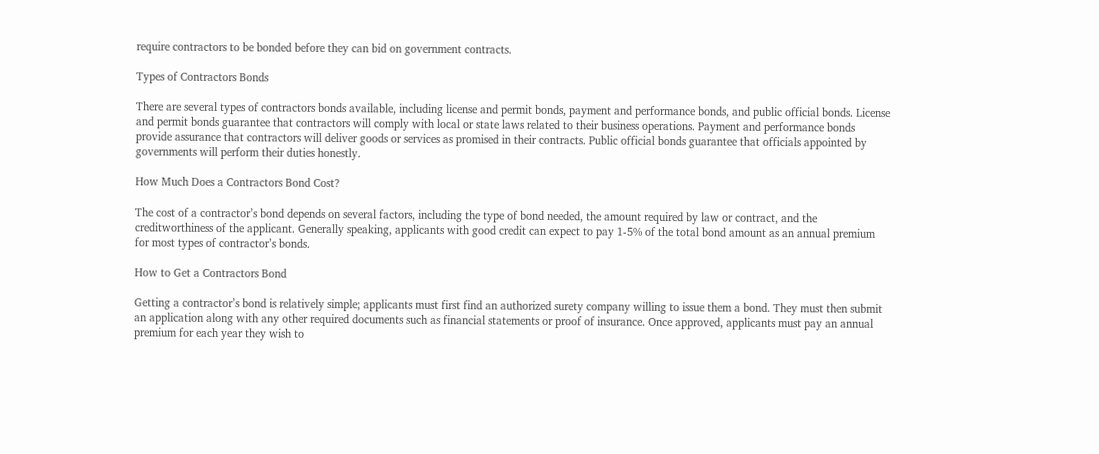require contractors to be bonded before they can bid on government contracts.

Types of Contractors Bonds

There are several types of contractors bonds available, including license and permit bonds, payment and performance bonds, and public official bonds. License and permit bonds guarantee that contractors will comply with local or state laws related to their business operations. Payment and performance bonds provide assurance that contractors will deliver goods or services as promised in their contracts. Public official bonds guarantee that officials appointed by governments will perform their duties honestly.

How Much Does a Contractors Bond Cost?

The cost of a contractor’s bond depends on several factors, including the type of bond needed, the amount required by law or contract, and the creditworthiness of the applicant. Generally speaking, applicants with good credit can expect to pay 1-5% of the total bond amount as an annual premium for most types of contractor’s bonds.

How to Get a Contractors Bond

Getting a contractor’s bond is relatively simple; applicants must first find an authorized surety company willing to issue them a bond. They must then submit an application along with any other required documents such as financial statements or proof of insurance. Once approved, applicants must pay an annual premium for each year they wish to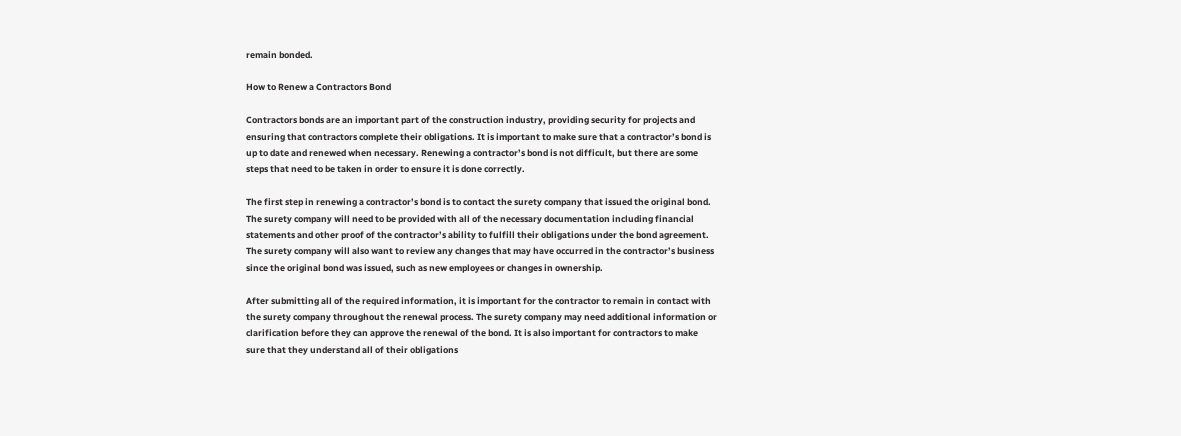remain bonded.

How to Renew a Contractors Bond

Contractors bonds are an important part of the construction industry, providing security for projects and ensuring that contractors complete their obligations. It is important to make sure that a contractor’s bond is up to date and renewed when necessary. Renewing a contractor’s bond is not difficult, but there are some steps that need to be taken in order to ensure it is done correctly.

The first step in renewing a contractor’s bond is to contact the surety company that issued the original bond. The surety company will need to be provided with all of the necessary documentation including financial statements and other proof of the contractor’s ability to fulfill their obligations under the bond agreement. The surety company will also want to review any changes that may have occurred in the contractor’s business since the original bond was issued, such as new employees or changes in ownership.

After submitting all of the required information, it is important for the contractor to remain in contact with the surety company throughout the renewal process. The surety company may need additional information or clarification before they can approve the renewal of the bond. It is also important for contractors to make sure that they understand all of their obligations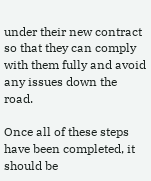under their new contract so that they can comply with them fully and avoid any issues down the road.

Once all of these steps have been completed, it should be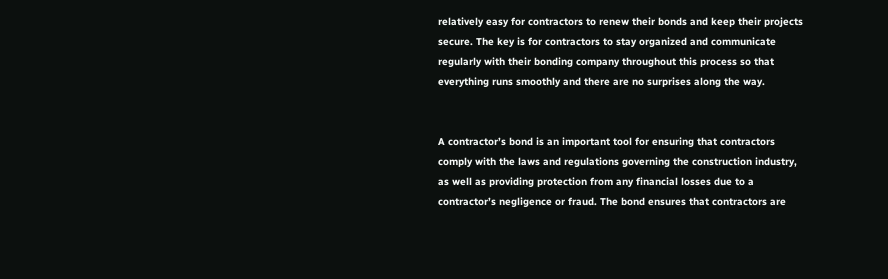relatively easy for contractors to renew their bonds and keep their projects secure. The key is for contractors to stay organized and communicate regularly with their bonding company throughout this process so that everything runs smoothly and there are no surprises along the way.


A contractor’s bond is an important tool for ensuring that contractors comply with the laws and regulations governing the construction industry, as well as providing protection from any financial losses due to a contractor’s negligence or fraud. The bond ensures that contractors are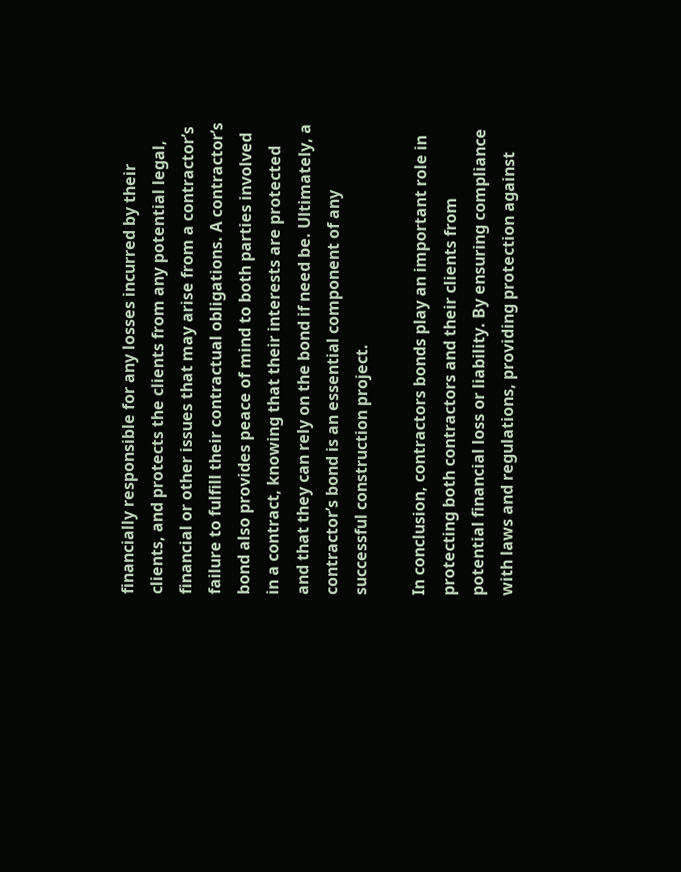financially responsible for any losses incurred by their clients, and protects the clients from any potential legal, financial or other issues that may arise from a contractor’s failure to fulfill their contractual obligations. A contractor’s bond also provides peace of mind to both parties involved in a contract, knowing that their interests are protected and that they can rely on the bond if need be. Ultimately, a contractor’s bond is an essential component of any successful construction project.

In conclusion, contractors bonds play an important role in protecting both contractors and their clients from potential financial loss or liability. By ensuring compliance with laws and regulations, providing protection against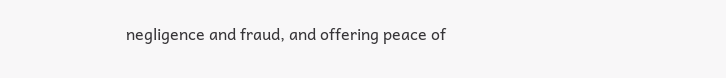negligence and fraud, and offering peace of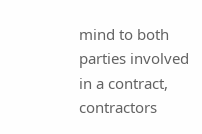mind to both parties involved in a contract, contractors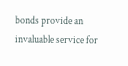bonds provide an invaluable service for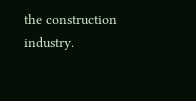the construction industry.